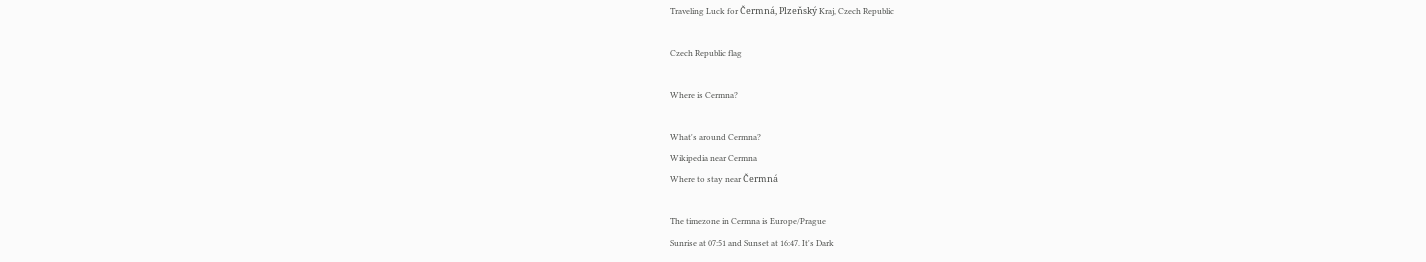Traveling Luck for Čermná, Plzeňský Kraj, Czech Republic

Czech Republic flag

Where is Cermna?

What's around Cermna?
Wikipedia near Cermna
Where to stay near Čermná

The timezone in Cermna is Europe/Prague
Sunrise at 07:51 and Sunset at 16:47. It's Dark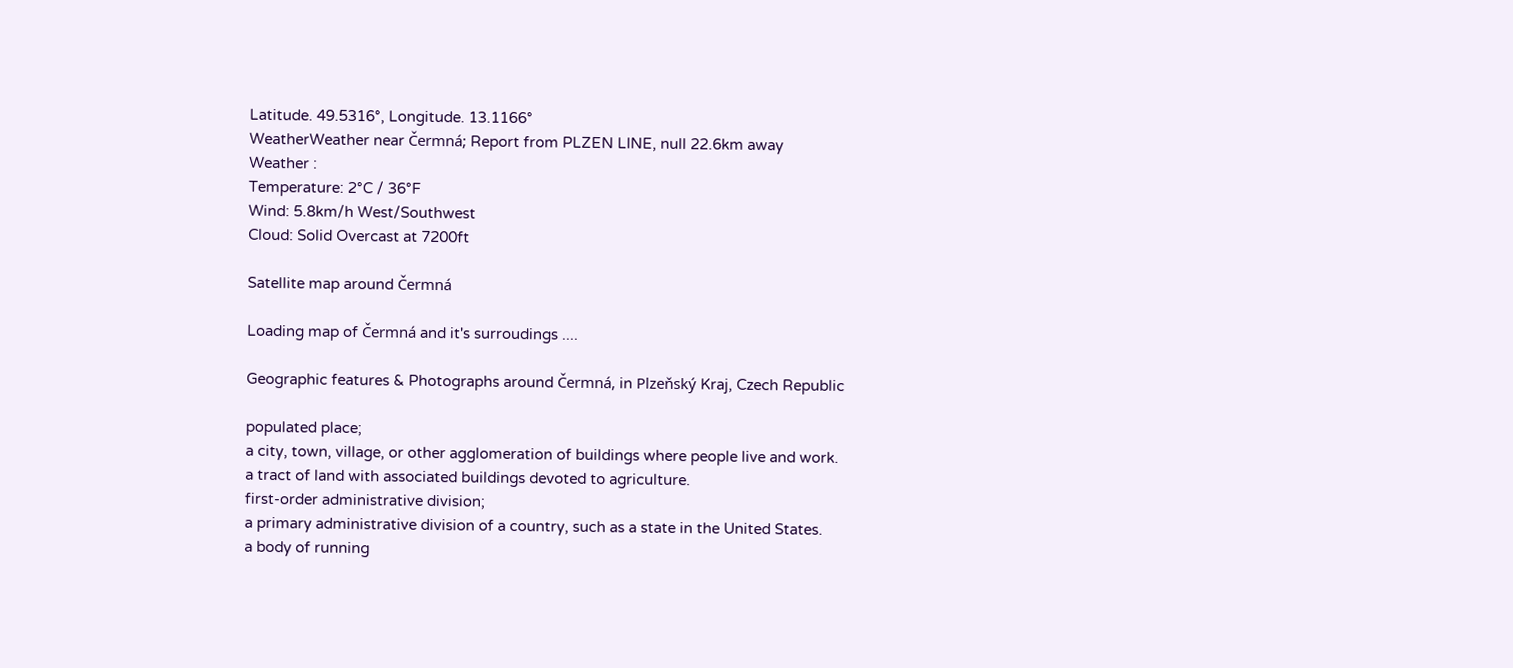Latitude. 49.5316°, Longitude. 13.1166°
WeatherWeather near Čermná; Report from PLZEN LINE, null 22.6km away
Weather :
Temperature: 2°C / 36°F
Wind: 5.8km/h West/Southwest
Cloud: Solid Overcast at 7200ft

Satellite map around Čermná

Loading map of Čermná and it's surroudings ....

Geographic features & Photographs around Čermná, in Plzeňský Kraj, Czech Republic

populated place;
a city, town, village, or other agglomeration of buildings where people live and work.
a tract of land with associated buildings devoted to agriculture.
first-order administrative division;
a primary administrative division of a country, such as a state in the United States.
a body of running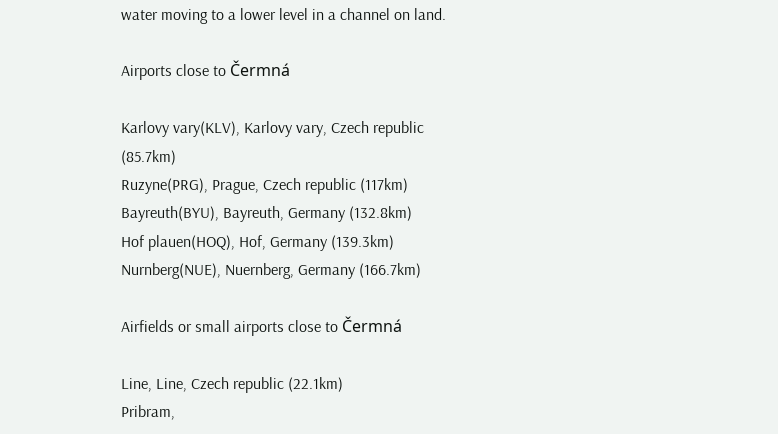water moving to a lower level in a channel on land.

Airports close to Čermná

Karlovy vary(KLV), Karlovy vary, Czech republic (85.7km)
Ruzyne(PRG), Prague, Czech republic (117km)
Bayreuth(BYU), Bayreuth, Germany (132.8km)
Hof plauen(HOQ), Hof, Germany (139.3km)
Nurnberg(NUE), Nuernberg, Germany (166.7km)

Airfields or small airports close to Čermná

Line, Line, Czech republic (22.1km)
Pribram,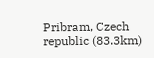Pribram, Czech republic (83.3km)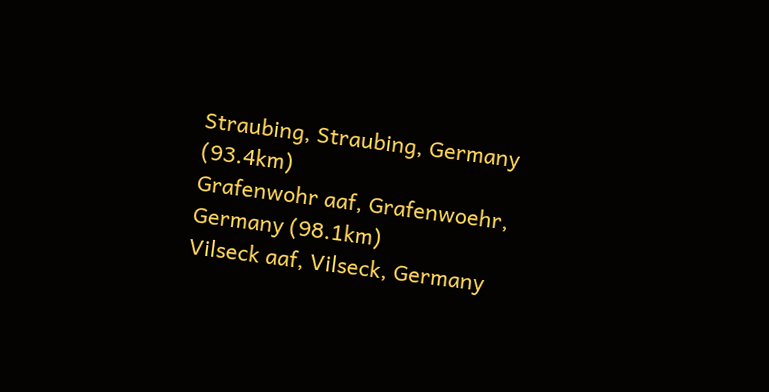Straubing, Straubing, Germany (93.4km)
Grafenwohr aaf, Grafenwoehr, Germany (98.1km)
Vilseck aaf, Vilseck, Germany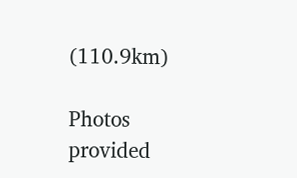(110.9km)

Photos provided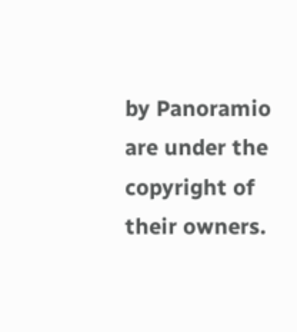by Panoramio are under the copyright of their owners.